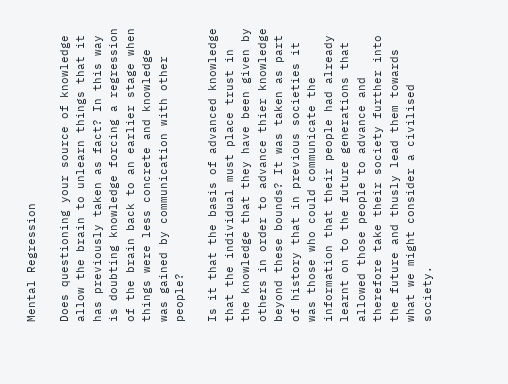Mental Regression

Does questioning your source of knowledge allow the brain to unlearn things that it has previously taken as fact? In this way is doubting knowledge forcing a regression of the brain back to an earlier stage when things were less concrete and knowledge was gained by communication with other people?

Is it that the basis of advanced knowledge that the individual must place trust in the knowledge that they have been given by others in order to advance thier knowledge beyond these bounds? It was taken as part of history that in previous societies it was those who could communicate the information that their people had already learnt on to the future generations that allowed those people to advance and therefore take their society further into the future and thusly lead them towards what we might consider a civilised society.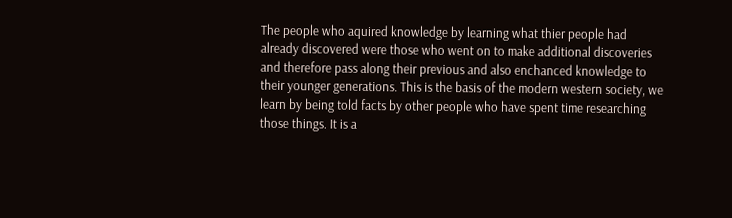The people who aquired knowledge by learning what thier people had already discovered were those who went on to make additional discoveries and therefore pass along their previous and also enchanced knowledge to their younger generations. This is the basis of the modern western society, we learn by being told facts by other people who have spent time researching those things. It is a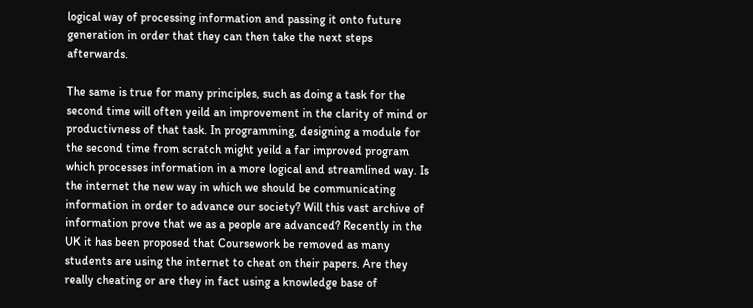logical way of processing information and passing it onto future generation in order that they can then take the next steps afterwards.

The same is true for many principles, such as doing a task for the second time will often yeild an improvement in the clarity of mind or productivness of that task. In programming, designing a module for the second time from scratch might yeild a far improved program which processes information in a more logical and streamlined way. Is the internet the new way in which we should be communicating information in order to advance our society? Will this vast archive of information prove that we as a people are advanced? Recently in the UK it has been proposed that Coursework be removed as many students are using the internet to cheat on their papers. Are they really cheating or are they in fact using a knowledge base of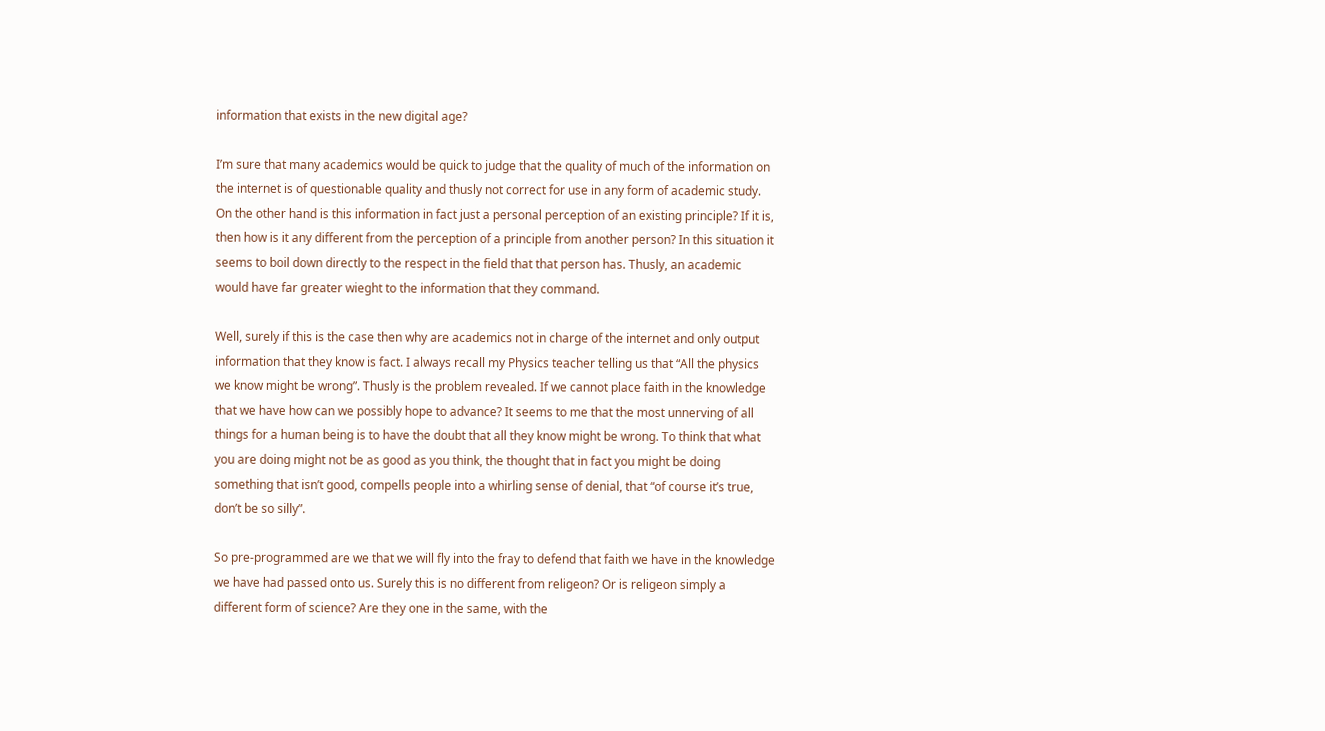information that exists in the new digital age?

I’m sure that many academics would be quick to judge that the quality of much of the information on the internet is of questionable quality and thusly not correct for use in any form of academic study. On the other hand is this information in fact just a personal perception of an existing principle? If it is, then how is it any different from the perception of a principle from another person? In this situation it seems to boil down directly to the respect in the field that that person has. Thusly, an academic would have far greater wieght to the information that they command.

Well, surely if this is the case then why are academics not in charge of the internet and only output information that they know is fact. I always recall my Physics teacher telling us that “All the physics we know might be wrong”. Thusly is the problem revealed. If we cannot place faith in the knowledge that we have how can we possibly hope to advance? It seems to me that the most unnerving of all things for a human being is to have the doubt that all they know might be wrong. To think that what you are doing might not be as good as you think, the thought that in fact you might be doing something that isn’t good, compells people into a whirling sense of denial, that “of course it’s true, don’t be so silly”.

So pre-programmed are we that we will fly into the fray to defend that faith we have in the knowledge we have had passed onto us. Surely this is no different from religeon? Or is religeon simply a different form of science? Are they one in the same, with the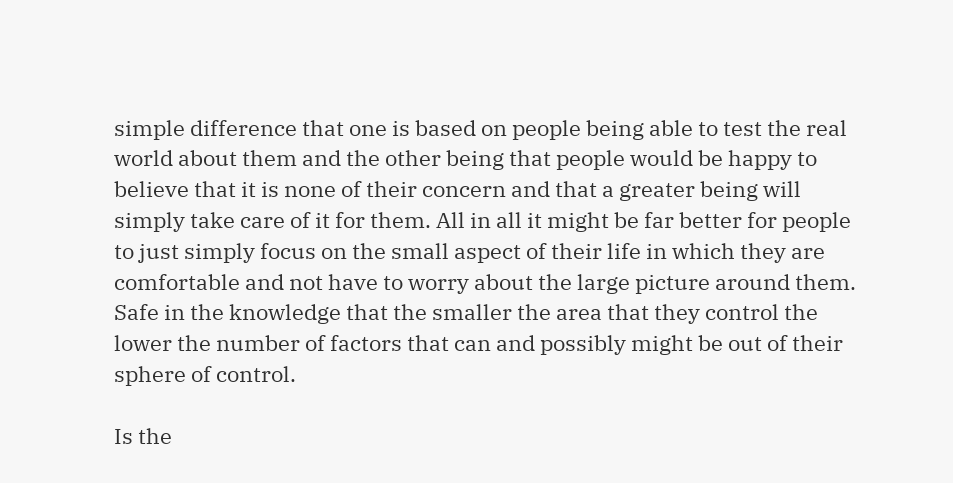simple difference that one is based on people being able to test the real world about them and the other being that people would be happy to believe that it is none of their concern and that a greater being will simply take care of it for them. All in all it might be far better for people to just simply focus on the small aspect of their life in which they are comfortable and not have to worry about the large picture around them. Safe in the knowledge that the smaller the area that they control the lower the number of factors that can and possibly might be out of their sphere of control.

Is the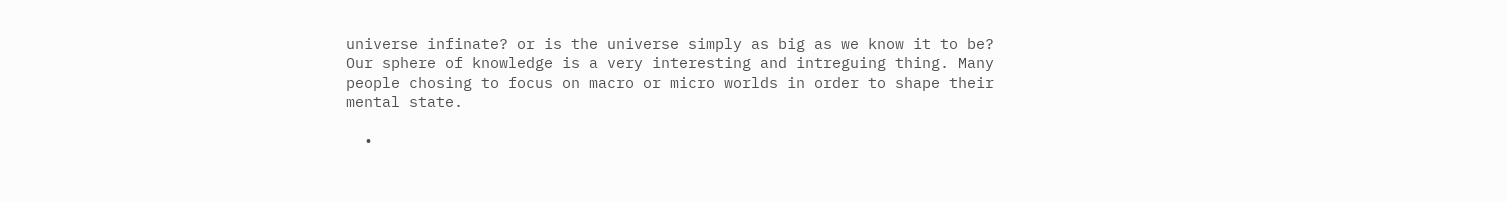universe infinate? or is the universe simply as big as we know it to be? Our sphere of knowledge is a very interesting and intreguing thing. Many people chosing to focus on macro or micro worlds in order to shape their mental state.

  •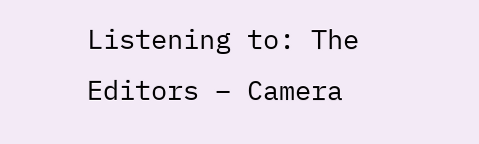Listening to: The Editors – Camera